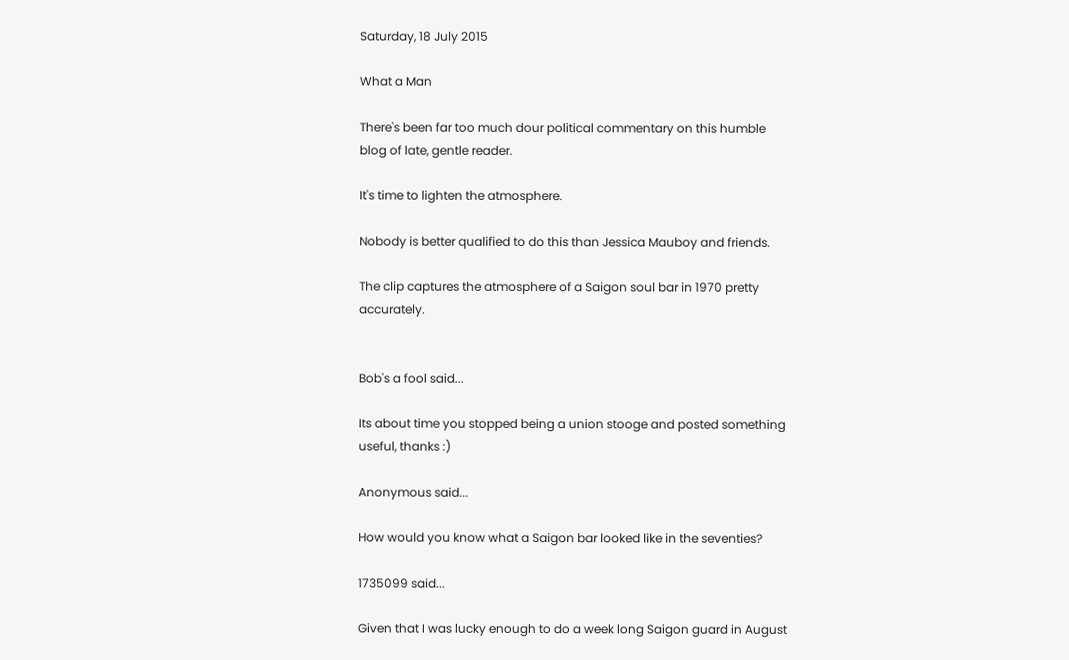Saturday, 18 July 2015

What a Man

There's been far too much dour political commentary on this humble blog of late, gentle reader.

It's time to lighten the atmosphere.

Nobody is better qualified to do this than Jessica Mauboy and friends.

The clip captures the atmosphere of a Saigon soul bar in 1970 pretty accurately.


Bob's a fool said...

Its about time you stopped being a union stooge and posted something useful, thanks :)

Anonymous said...

How would you know what a Saigon bar looked like in the seventies?

1735099 said...

Given that I was lucky enough to do a week long Saigon guard in August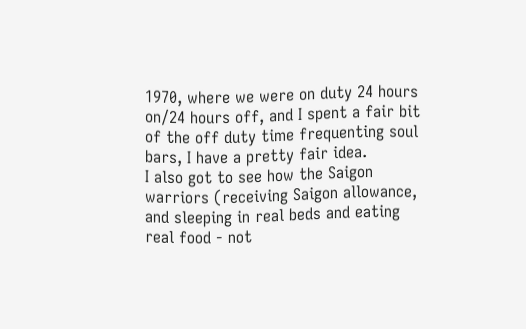1970, where we were on duty 24 hours on/24 hours off, and I spent a fair bit of the off duty time frequenting soul bars, I have a pretty fair idea.
I also got to see how the Saigon warriors (receiving Saigon allowance, and sleeping in real beds and eating real food - not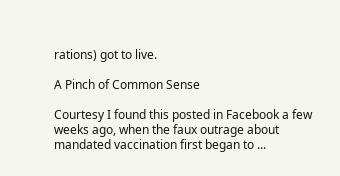rations) got to live.

A Pinch of Common Sense

Courtesy I found this posted in Facebook a few weeks ago, when the faux outrage about mandated vaccination first began to ...